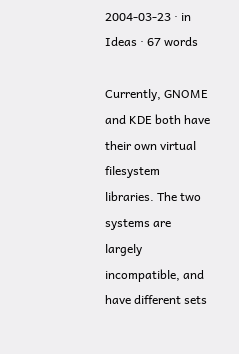2004-03-23 · in Ideas · 67 words

Currently, GNOME and KDE both have their own virtual filesystem libraries. The two systems are largely incompatible, and have different sets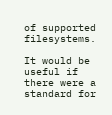of supported filesystems.

It would be useful if there were a standard for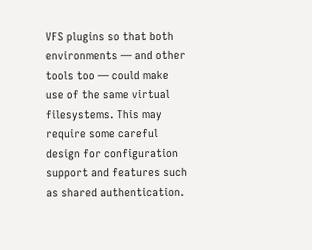VFS plugins so that both environments — and other tools too — could make use of the same virtual filesystems. This may require some careful design for configuration support and features such as shared authentication.